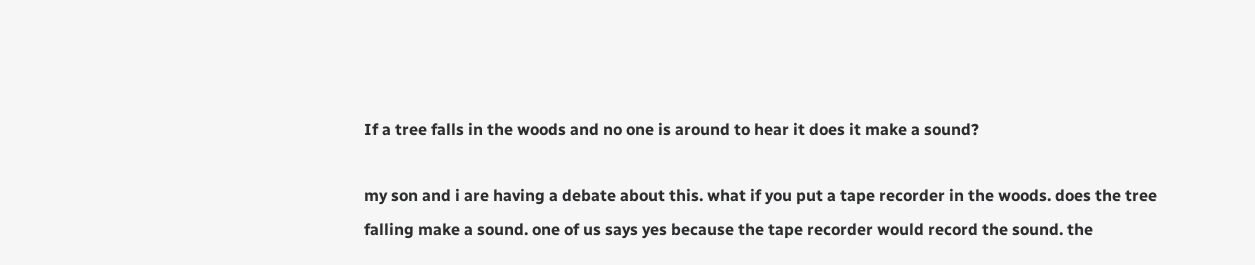If a tree falls in the woods and no one is around to hear it does it make a sound?

my son and i are having a debate about this. what if you put a tape recorder in the woods. does the tree falling make a sound. one of us says yes because the tape recorder would record the sound. the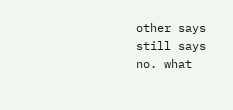other says still says no. what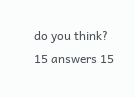do you think?
15 answers 15